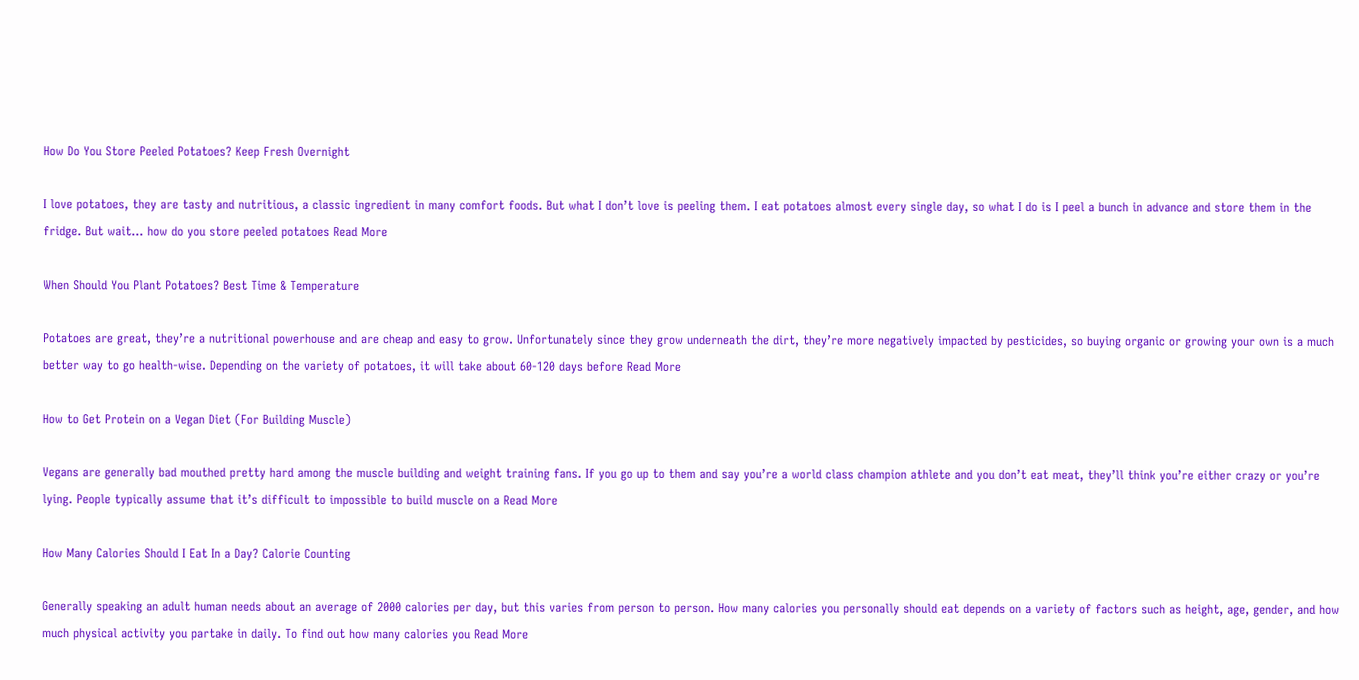How Do You Store Peeled Potatoes? Keep Fresh Overnight

I love potatoes, they are tasty and nutritious, a classic ingredient in many comfort foods. But what I don’t love is peeling them. I eat potatoes almost every single day, so what I do is I peel a bunch in advance and store them in the fridge. But wait… how do you store peeled potatoes Read More

When Should You Plant Potatoes? Best Time & Temperature

Potatoes are great, they’re a nutritional powerhouse and are cheap and easy to grow. Unfortunately since they grow underneath the dirt, they’re more negatively impacted by pesticides, so buying organic or growing your own is a much better way to go health-wise. Depending on the variety of potatoes, it will take about 60-120 days before Read More

How to Get Protein on a Vegan Diet (For Building Muscle)

Vegans are generally bad mouthed pretty hard among the muscle building and weight training fans. If you go up to them and say you’re a world class champion athlete and you don’t eat meat, they’ll think you’re either crazy or you’re lying. People typically assume that it’s difficult to impossible to build muscle on a Read More

How Many Calories Should I Eat In a Day? Calorie Counting

Generally speaking an adult human needs about an average of 2000 calories per day, but this varies from person to person. How many calories you personally should eat depends on a variety of factors such as height, age, gender, and how much physical activity you partake in daily. To find out how many calories you Read More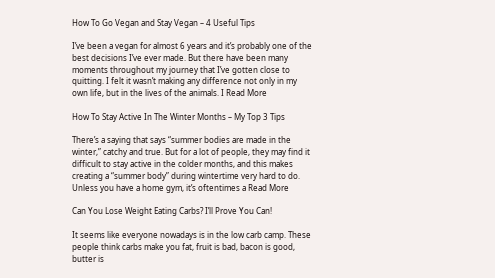How To Go Vegan and Stay Vegan – 4 Useful Tips

I’ve been a vegan for almost 6 years and it’s probably one of the best decisions I’ve ever made. But there have been many moments throughout my journey that I’ve gotten close to quitting. I felt it wasn’t making any difference not only in my own life, but in the lives of the animals. I Read More

How To Stay Active In The Winter Months – My Top 3 Tips

There’s a saying that says “summer bodies are made in the winter,” catchy and true. But for a lot of people, they may find it difficult to stay active in the colder months, and this makes creating a “summer body” during wintertime very hard to do.  Unless you have a home gym, it’s oftentimes a Read More

Can You Lose Weight Eating Carbs? I’ll Prove You Can!

It seems like everyone nowadays is in the low carb camp. These people think carbs make you fat, fruit is bad, bacon is good, butter is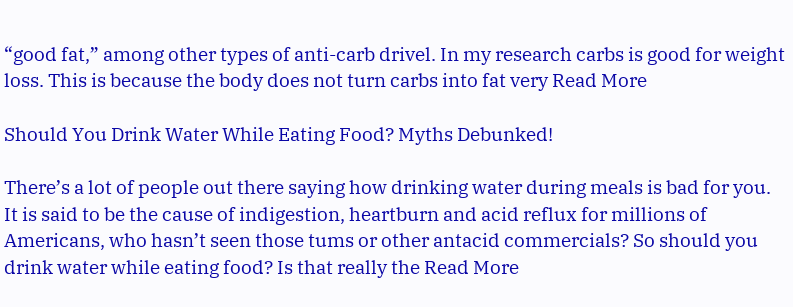“good fat,” among other types of anti-carb drivel. In my research carbs is good for weight loss. This is because the body does not turn carbs into fat very Read More

Should You Drink Water While Eating Food? Myths Debunked!

There’s a lot of people out there saying how drinking water during meals is bad for you. It is said to be the cause of indigestion, heartburn and acid reflux for millions of Americans, who hasn’t seen those tums or other antacid commercials? So should you drink water while eating food? Is that really the Read More